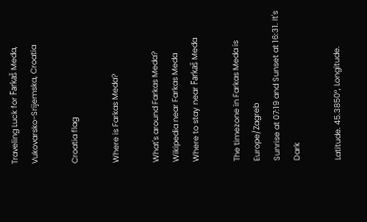Traveling Luck for Farkaš Međa, Vukovarsko-Srijemska, Croatia

Croatia flag

Where is Farkas Meda?

What's around Farkas Meda?
Wikipedia near Farkas Meda
Where to stay near Farkaš Međa

The timezone in Farkas Meda is Europe/Zagreb
Sunrise at 07:19 and Sunset at 16:31. It's Dark

Latitude. 45.3850°, Longitude.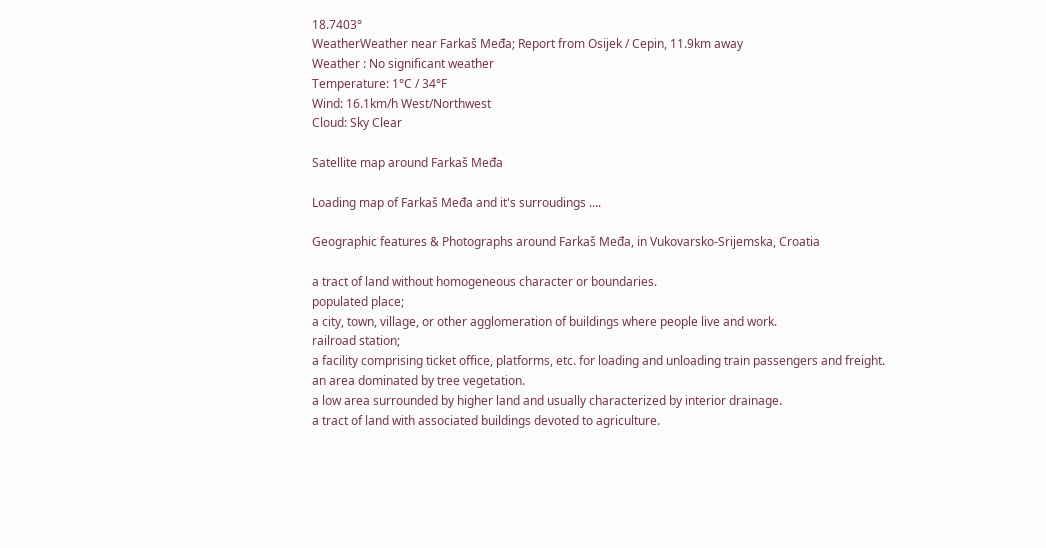18.7403°
WeatherWeather near Farkaš Međa; Report from Osijek / Cepin, 11.9km away
Weather : No significant weather
Temperature: 1°C / 34°F
Wind: 16.1km/h West/Northwest
Cloud: Sky Clear

Satellite map around Farkaš Međa

Loading map of Farkaš Međa and it's surroudings ....

Geographic features & Photographs around Farkaš Međa, in Vukovarsko-Srijemska, Croatia

a tract of land without homogeneous character or boundaries.
populated place;
a city, town, village, or other agglomeration of buildings where people live and work.
railroad station;
a facility comprising ticket office, platforms, etc. for loading and unloading train passengers and freight.
an area dominated by tree vegetation.
a low area surrounded by higher land and usually characterized by interior drainage.
a tract of land with associated buildings devoted to agriculture.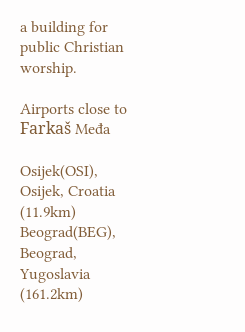a building for public Christian worship.

Airports close to Farkaš Međa

Osijek(OSI), Osijek, Croatia (11.9km)
Beograd(BEG), Beograd, Yugoslavia (161.2km)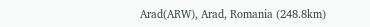Arad(ARW), Arad, Romania (248.8km)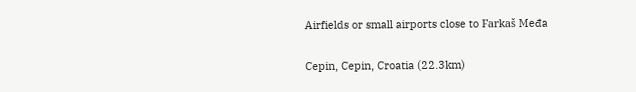Airfields or small airports close to Farkaš Međa

Cepin, Cepin, Croatia (22.3km)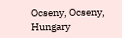Ocseny, Ocseny, Hungary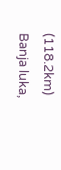(118.2km)
Banja luka,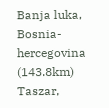Banja luka, Bosnia-hercegovina (143.8km)
Taszar,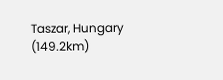Taszar, Hungary (149.2km)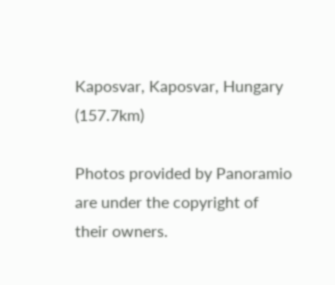Kaposvar, Kaposvar, Hungary (157.7km)

Photos provided by Panoramio are under the copyright of their owners.